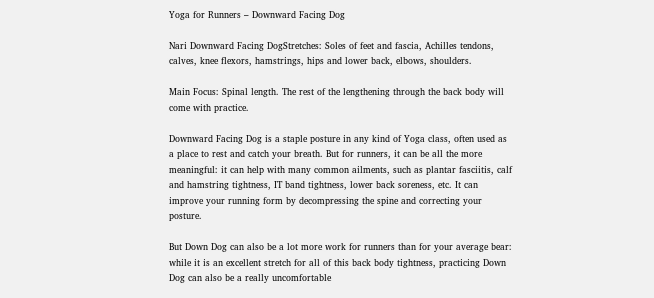Yoga for Runners – Downward Facing Dog

Nari Downward Facing DogStretches: Soles of feet and fascia, Achilles tendons, calves, knee flexors, hamstrings, hips and lower back, elbows, shoulders.

Main Focus: Spinal length. The rest of the lengthening through the back body will come with practice.

Downward Facing Dog is a staple posture in any kind of Yoga class, often used as a place to rest and catch your breath. But for runners, it can be all the more meaningful: it can help with many common ailments, such as plantar fasciitis, calf and hamstring tightness, IT band tightness, lower back soreness, etc. It can improve your running form by decompressing the spine and correcting your posture.

But Down Dog can also be a lot more work for runners than for your average bear: while it is an excellent stretch for all of this back body tightness, practicing Down Dog can also be a really uncomfortable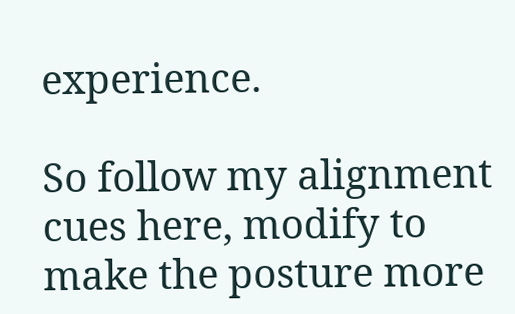experience.

So follow my alignment cues here, modify to make the posture more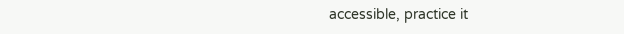accessible, practice it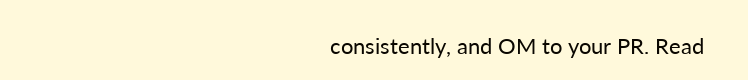consistently, and OM to your PR. Read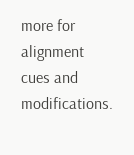more for alignment cues and modifications.